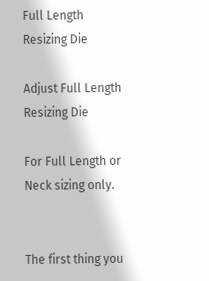Full Length Resizing Die

Adjust Full Length Resizing Die

For Full Length or Neck sizing only.


The first thing you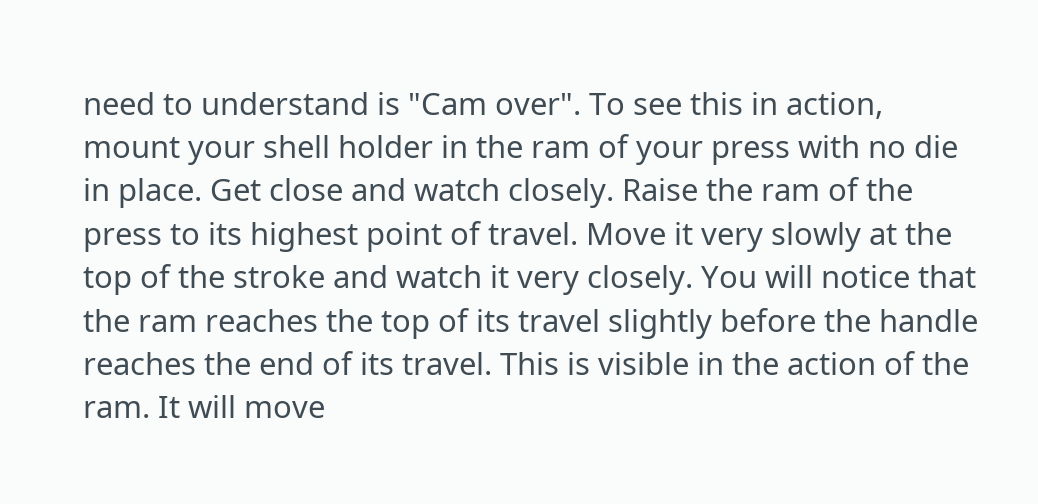need to understand is "Cam over". To see this in action, mount your shell holder in the ram of your press with no die in place. Get close and watch closely. Raise the ram of the press to its highest point of travel. Move it very slowly at the top of the stroke and watch it very closely. You will notice that the ram reaches the top of its travel slightly before the handle reaches the end of its travel. This is visible in the action of the ram. It will move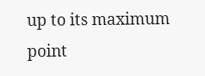up to its maximum point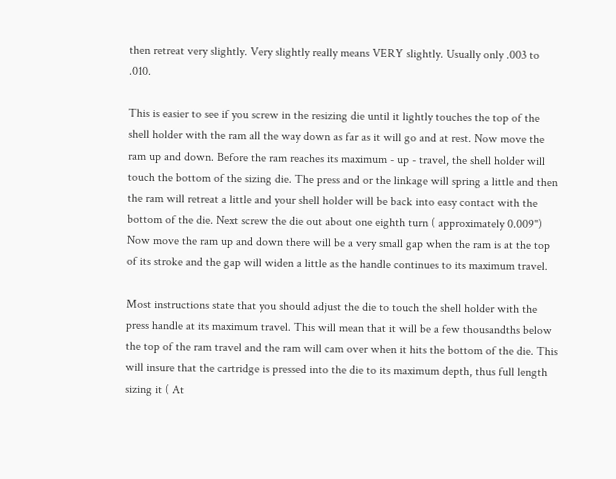then retreat very slightly. Very slightly really means VERY slightly. Usually only .003 to .010.

This is easier to see if you screw in the resizing die until it lightly touches the top of the shell holder with the ram all the way down as far as it will go and at rest. Now move the ram up and down. Before the ram reaches its maximum - up - travel, the shell holder will touch the bottom of the sizing die. The press and or the linkage will spring a little and then the ram will retreat a little and your shell holder will be back into easy contact with the bottom of the die. Next screw the die out about one eighth turn ( approximately 0.009") Now move the ram up and down there will be a very small gap when the ram is at the top of its stroke and the gap will widen a little as the handle continues to its maximum travel.

Most instructions state that you should adjust the die to touch the shell holder with the press handle at its maximum travel. This will mean that it will be a few thousandths below the top of the ram travel and the ram will cam over when it hits the bottom of the die. This will insure that the cartridge is pressed into the die to its maximum depth, thus full length sizing it ( At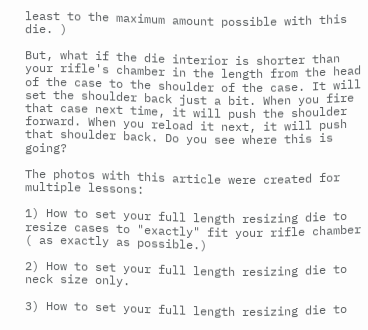least to the maximum amount possible with this die. )

But, what if the die interior is shorter than your rifle's chamber in the length from the head of the case to the shoulder of the case. It will set the shoulder back just a bit. When you fire that case next time, it will push the shoulder forward. When you reload it next, it will push that shoulder back. Do you see where this is going?

The photos with this article were created for multiple lessons:

1) How to set your full length resizing die to resize cases to "exactly" fit your rifle chamber ( as exactly as possible.)

2) How to set your full length resizing die to neck size only.

3) How to set your full length resizing die to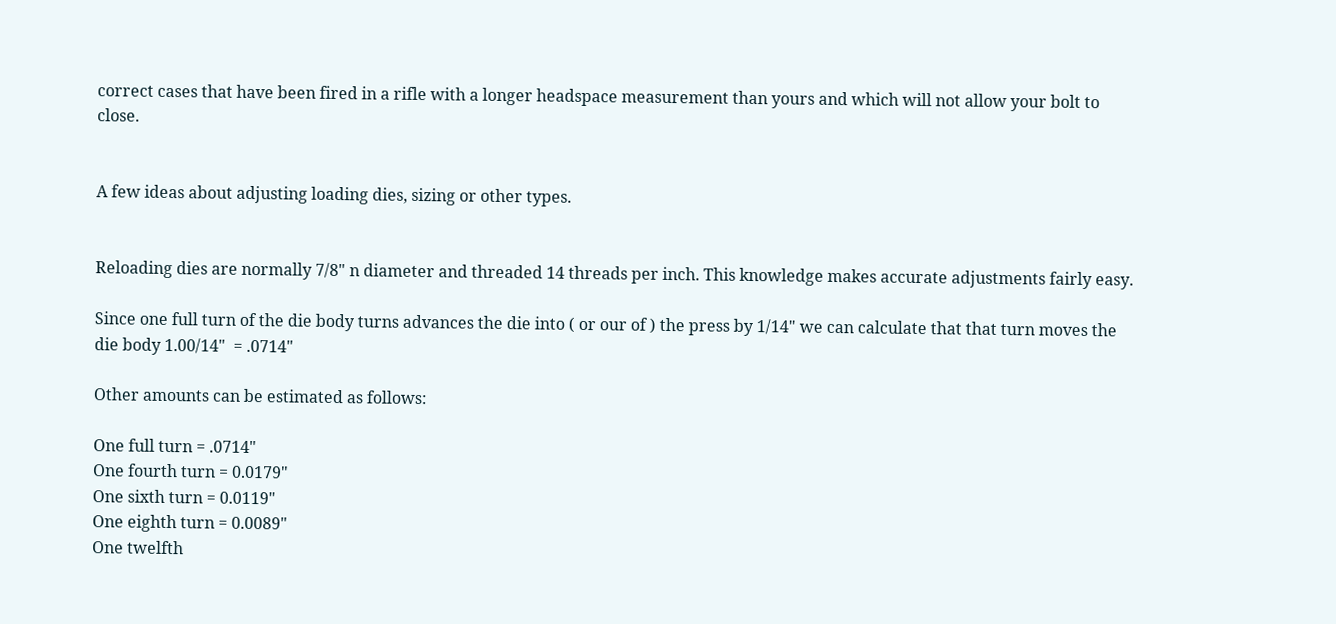correct cases that have been fired in a rifle with a longer headspace measurement than yours and which will not allow your bolt to close.


A few ideas about adjusting loading dies, sizing or other types.


Reloading dies are normally 7/8" n diameter and threaded 14 threads per inch. This knowledge makes accurate adjustments fairly easy.

Since one full turn of the die body turns advances the die into ( or our of ) the press by 1/14" we can calculate that that turn moves the die body 1.00/14"  = .0714"

Other amounts can be estimated as follows:

One full turn = .0714"
One fourth turn = 0.0179"
One sixth turn = 0.0119"
One eighth turn = 0.0089"
One twelfth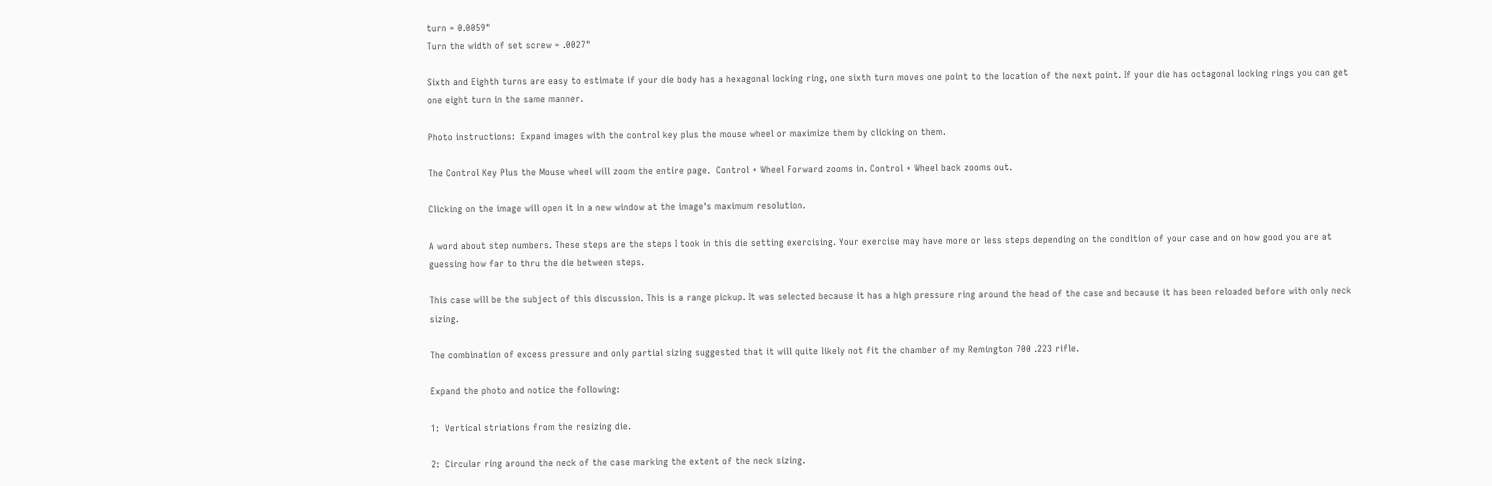turn = 0.0059"
Turn the width of set screw = .0027"

Sixth and Eighth turns are easy to estimate if your die body has a hexagonal locking ring, one sixth turn moves one point to the location of the next point. If your die has octagonal locking rings you can get one eight turn in the same manner.

Photo instructions:  Expand images with the control key plus the mouse wheel or maximize them by clicking on them.

The Control Key Plus the Mouse wheel will zoom the entire page.  Control + Wheel Forward zooms in. Control + Wheel back zooms out.

Clicking on the image will open it in a new window at the image's maximum resolution.

A word about step numbers. These steps are the steps I took in this die setting exercising. Your exercise may have more or less steps depending on the condition of your case and on how good you are at guessing how far to thru the die between steps.

This case will be the subject of this discussion. This is a range pickup. It was selected because it has a high pressure ring around the head of the case and because it has been reloaded before with only neck sizing.

The combination of excess pressure and only partial sizing suggested that it will quite likely not fit the chamber of my Remington 700 .223 rifle.

Expand the photo and notice the following:

1:  Vertical striations from the resizing die.

2:  Circular ring around the neck of the case marking the extent of the neck sizing.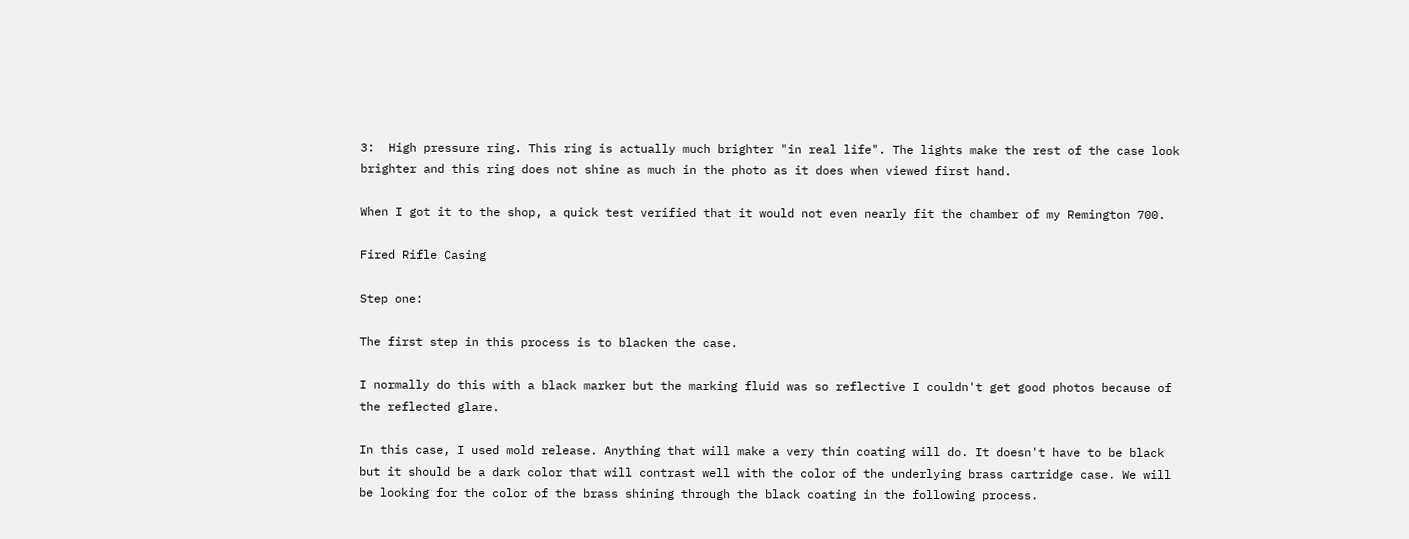3:  High pressure ring. This ring is actually much brighter "in real life". The lights make the rest of the case look brighter and this ring does not shine as much in the photo as it does when viewed first hand.

When I got it to the shop, a quick test verified that it would not even nearly fit the chamber of my Remington 700.

Fired Rifle Casing

Step one:

The first step in this process is to blacken the case.

I normally do this with a black marker but the marking fluid was so reflective I couldn't get good photos because of the reflected glare.

In this case, I used mold release. Anything that will make a very thin coating will do. It doesn't have to be black but it should be a dark color that will contrast well with the color of the underlying brass cartridge case. We will be looking for the color of the brass shining through the black coating in the following process.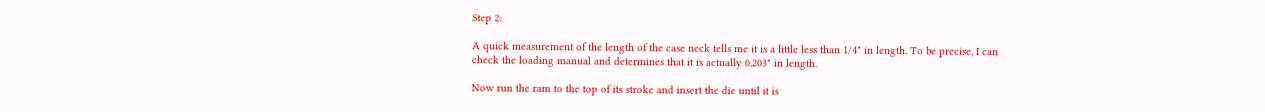Step 2:

A quick measurement of the length of the case neck tells me it is a little less than 1/4" in length. To be precise, I can check the loading manual and determines that it is actually 0.203" in length.

Now run the ram to the top of its stroke and insert the die until it is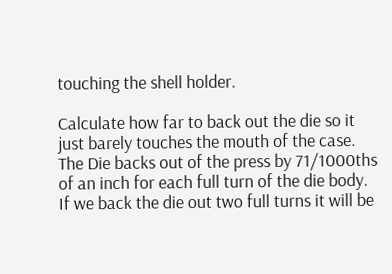touching the shell holder.

Calculate how far to back out the die so it just barely touches the mouth of the case. The Die backs out of the press by 71/1000ths of an inch for each full turn of the die body. If we back the die out two full turns it will be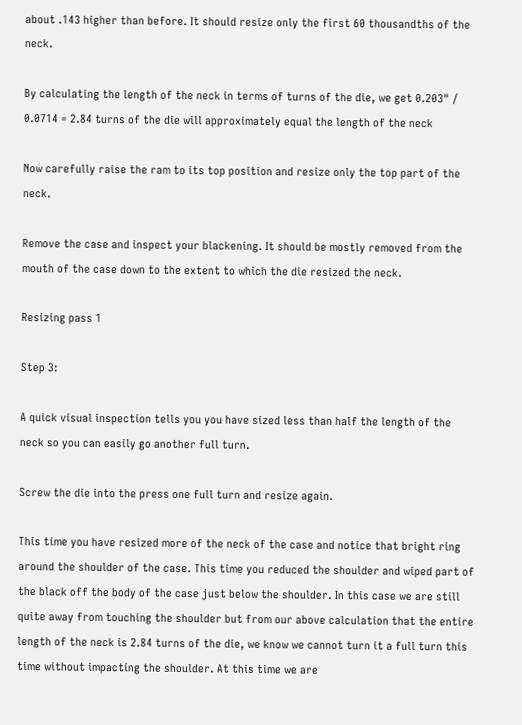about .143 higher than before. It should resize only the first 60 thousandths of the neck.

By calculating the length of the neck in terms of turns of the die, we get 0.203" / 0.0714 = 2.84 turns of the die will approximately equal the length of the neck

Now carefully raise the ram to its top position and resize only the top part of the neck.

Remove the case and inspect your blackening. It should be mostly removed from the mouth of the case down to the extent to which the die resized the neck.

Resizing pass 1

Step 3:

A quick visual inspection tells you you have sized less than half the length of the neck so you can easily go another full turn.

Screw the die into the press one full turn and resize again.

This time you have resized more of the neck of the case and notice that bright ring around the shoulder of the case. This time you reduced the shoulder and wiped part of the black off the body of the case just below the shoulder. In this case we are still quite away from touching the shoulder but from our above calculation that the entire length of the neck is 2.84 turns of the die, we know we cannot turn it a full turn this time without impacting the shoulder. At this time we are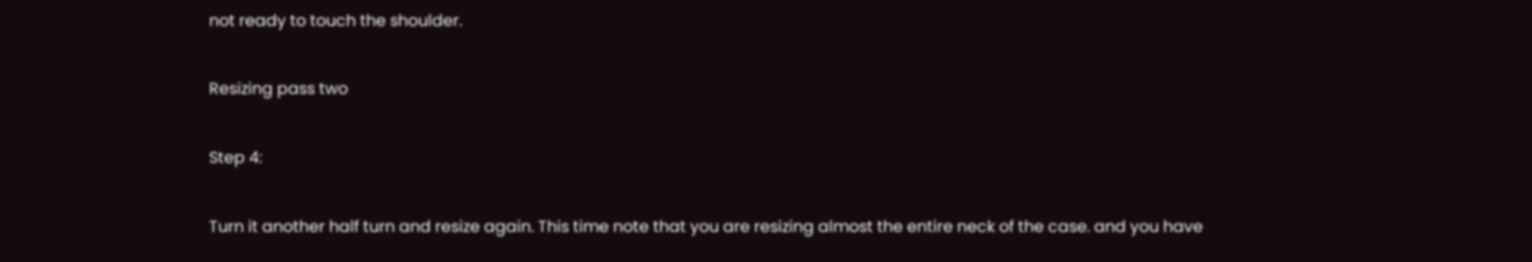not ready to touch the shoulder.

Resizing pass two

Step 4:

Turn it another half turn and resize again. This time note that you are resizing almost the entire neck of the case. and you have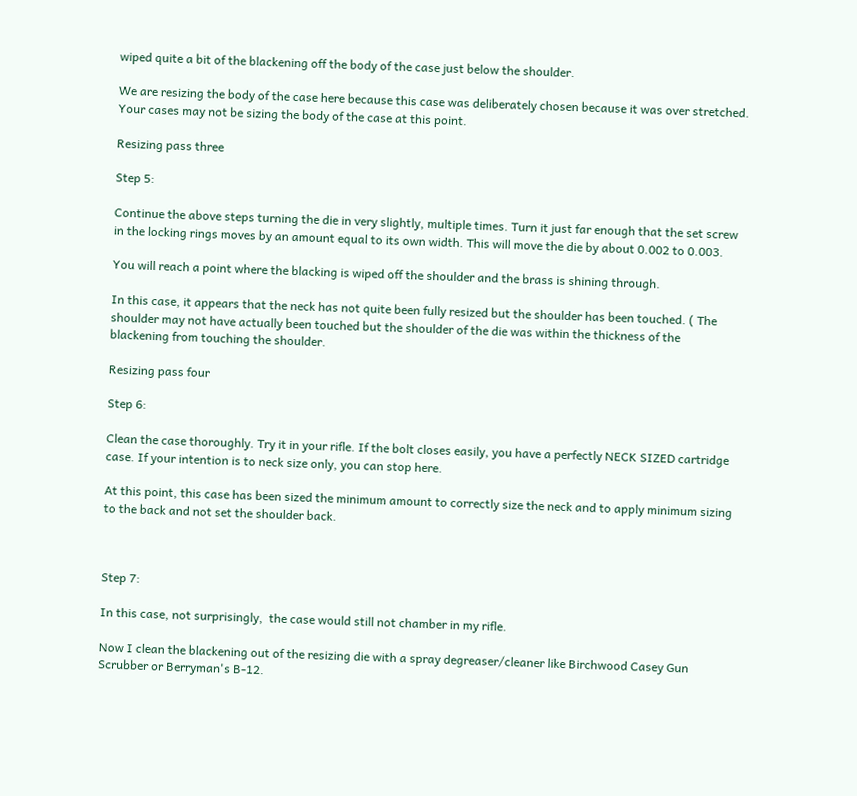wiped quite a bit of the blackening off the body of the case just below the shoulder.

We are resizing the body of the case here because this case was deliberately chosen because it was over stretched.  Your cases may not be sizing the body of the case at this point.

Resizing pass three

Step 5:

Continue the above steps turning the die in very slightly, multiple times. Turn it just far enough that the set screw in the locking rings moves by an amount equal to its own width. This will move the die by about 0.002 to 0.003.

You will reach a point where the blacking is wiped off the shoulder and the brass is shining through.

In this case, it appears that the neck has not quite been fully resized but the shoulder has been touched. ( The shoulder may not have actually been touched but the shoulder of the die was within the thickness of the blackening from touching the shoulder.

Resizing pass four

Step 6:

Clean the case thoroughly. Try it in your rifle. If the bolt closes easily, you have a perfectly NECK SIZED cartridge case. If your intention is to neck size only, you can stop here.

At this point, this case has been sized the minimum amount to correctly size the neck and to apply minimum sizing to the back and not set the shoulder back.



Step 7:

In this case, not surprisingly,  the case would still not chamber in my rifle.

Now I clean the blackening out of the resizing die with a spray degreaser/cleaner like Birchwood Casey Gun Scrubber or Berryman's B-12.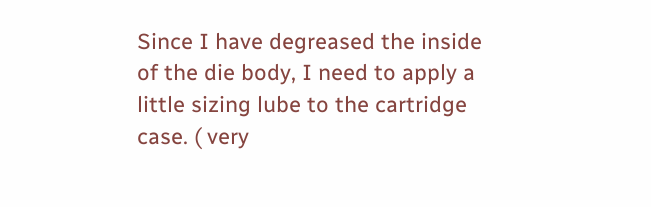Since I have degreased the inside of the die body, I need to apply a little sizing lube to the cartridge case. ( very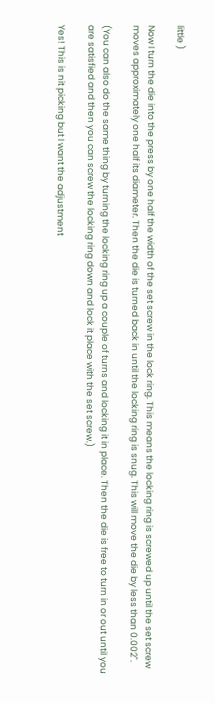little )

Now I turn the die into the press by one half the width of the set screw in the lock ring. This means the locking ring is screwed up until the set screw moves approximately one half its diameter. Then the die is turned back in until the locking ring is snug. This will move the die by less than 0.002".

(You can also do the same thing by turning the locking ring up a couple of turns and locking it in place. Then the die is free to turn in or out until you are satisfied and then you can screw the locking ring down and lock it place with the set screw.)

Yes! This is nit picking but I want the adjustment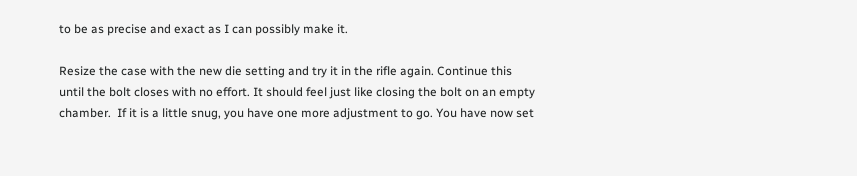to be as precise and exact as I can possibly make it.

Resize the case with the new die setting and try it in the rifle again. Continue this until the bolt closes with no effort. It should feel just like closing the bolt on an empty chamber.  If it is a little snug, you have one more adjustment to go. You have now set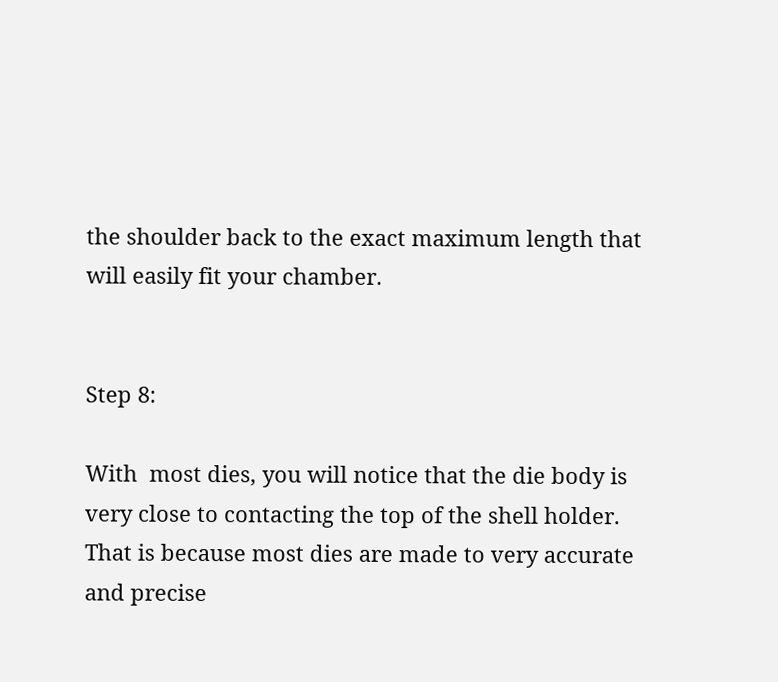the shoulder back to the exact maximum length that will easily fit your chamber.


Step 8:

With  most dies, you will notice that the die body is very close to contacting the top of the shell holder. That is because most dies are made to very accurate and precise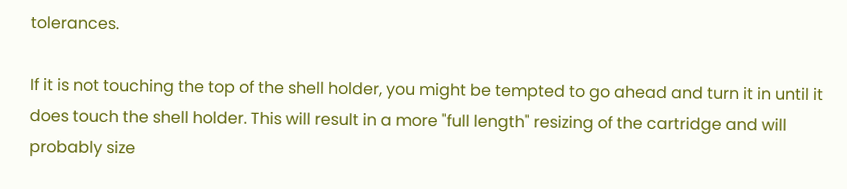tolerances.

If it is not touching the top of the shell holder, you might be tempted to go ahead and turn it in until it does touch the shell holder. This will result in a more "full length" resizing of the cartridge and will probably size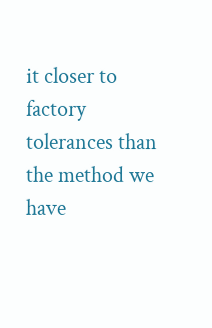it closer to factory tolerances than the method we have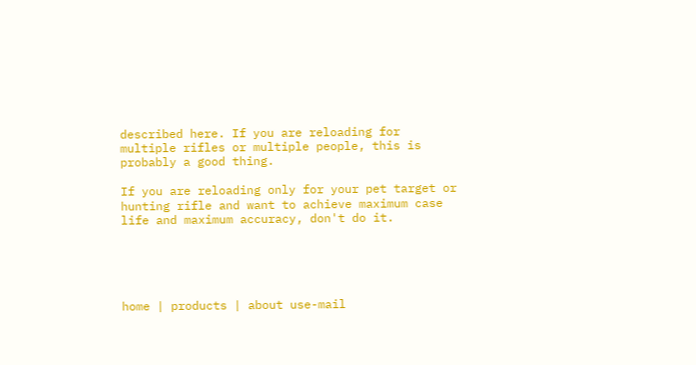described here. If you are reloading for multiple rifles or multiple people, this is probably a good thing.

If you are reloading only for your pet target or hunting rifle and want to achieve maximum case life and maximum accuracy, don't do it.





home | products | about use-mail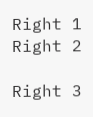Right 1
Right 2

Right 3